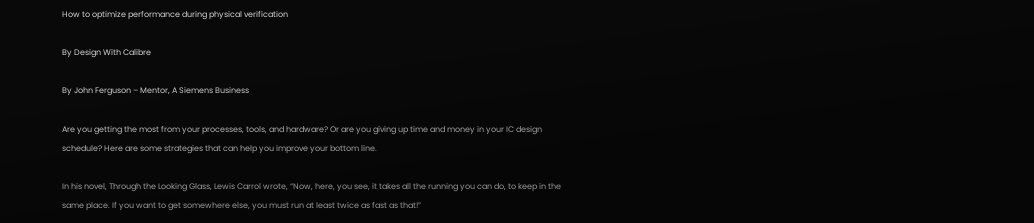How to optimize performance during physical verification

By Design With Calibre

By John Ferguson – Mentor, A Siemens Business

Are you getting the most from your processes, tools, and hardware? Or are you giving up time and money in your IC design schedule? Here are some strategies that can help you improve your bottom line.

In his novel, Through the Looking Glass, Lewis Carrol wrote, “Now, here, you see, it takes all the running you can do, to keep in the same place. If you want to get somewhere else, you must run at least twice as fast as that!”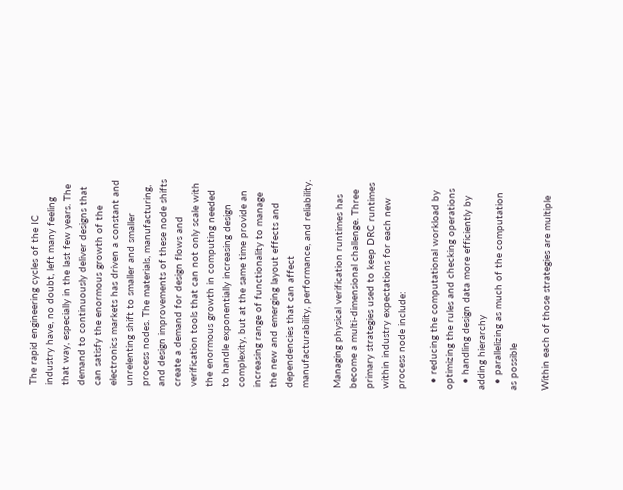The rapid engineering cycles of the IC industry have, no doubt, left many feeling that way, especially in the last few years. The demand to continuously deliver designs that can satisfy the enormous growth of the electronics markets has driven a constant and unrelenting shift to smaller and smaller process nodes. The materials, manufacturing, and design improvements of these node shifts create a demand for design flows and verification tools that can not only scale with the enormous growth in computing needed to handle exponentially increasing design complexity, but at the same time provide an increasing range of functionality to manage the new and emerging layout effects and dependencies that can affect manufacturability, performance, and reliability.

Managing physical verification runtimes has become a multi-dimensional challenge. Three primary strategies used to keep DRC runtimes within industry expectations for each new process node include:

  • reducing the computational workload by optimizing the rules and checking operations
  • handling design data more efficiently by adding hierarchy
  • parallelizing as much of the computation as possible

Within each of those strategies are multiple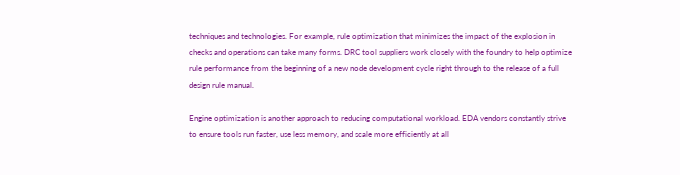techniques and technologies. For example, rule optimization that minimizes the impact of the explosion in checks and operations can take many forms. DRC tool suppliers work closely with the foundry to help optimize rule performance from the beginning of a new node development cycle right through to the release of a full design rule manual.

Engine optimization is another approach to reducing computational workload. EDA vendors constantly strive to ensure tools run faster, use less memory, and scale more efficiently at all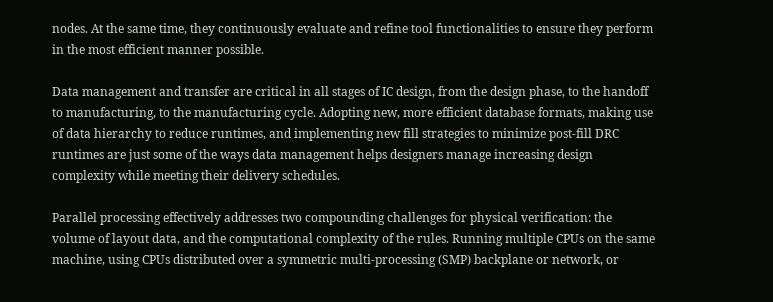nodes. At the same time, they continuously evaluate and refine tool functionalities to ensure they perform in the most efficient manner possible.

Data management and transfer are critical in all stages of IC design, from the design phase, to the handoff to manufacturing, to the manufacturing cycle. Adopting new, more efficient database formats, making use of data hierarchy to reduce runtimes, and implementing new fill strategies to minimize post-fill DRC runtimes are just some of the ways data management helps designers manage increasing design complexity while meeting their delivery schedules.

Parallel processing effectively addresses two compounding challenges for physical verification: the volume of layout data, and the computational complexity of the rules. Running multiple CPUs on the same machine, using CPUs distributed over a symmetric multi-processing (SMP) backplane or network, or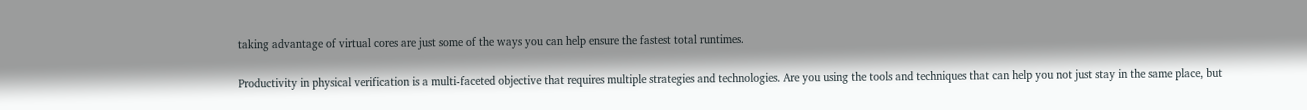taking advantage of virtual cores are just some of the ways you can help ensure the fastest total runtimes.

Productivity in physical verification is a multi-faceted objective that requires multiple strategies and technologies. Are you using the tools and techniques that can help you not just stay in the same place, but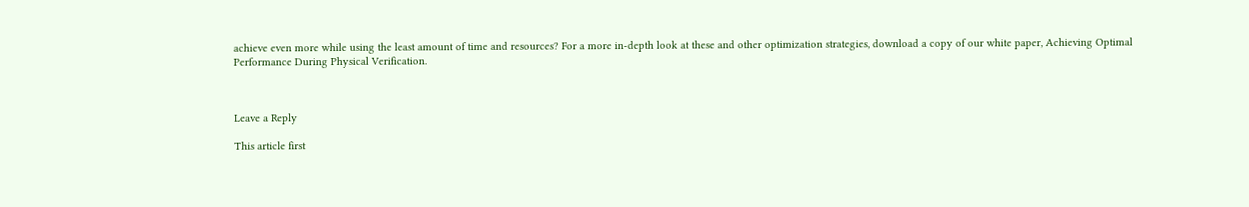achieve even more while using the least amount of time and resources? For a more in-depth look at these and other optimization strategies, download a copy of our white paper, Achieving Optimal Performance During Physical Verification.



Leave a Reply

This article first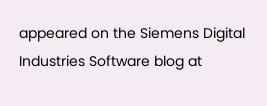appeared on the Siemens Digital Industries Software blog at